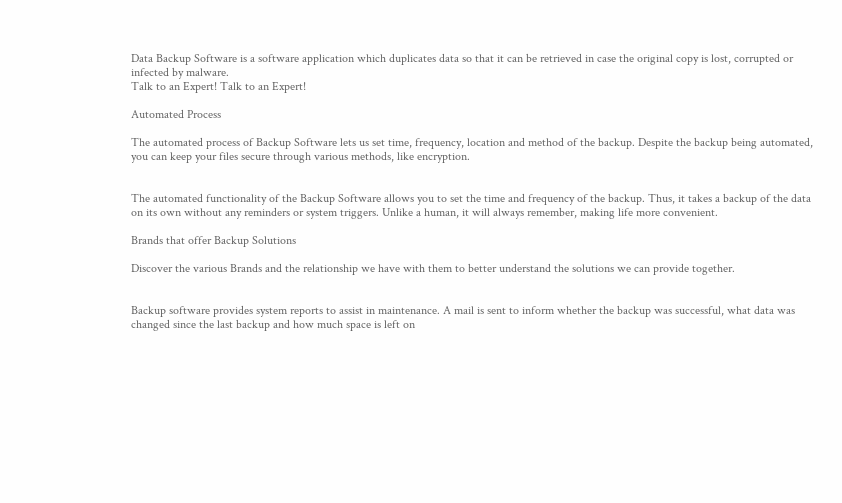Data Backup Software is a software application which duplicates data so that it can be retrieved in case the original copy is lost, corrupted or infected by malware.
Talk to an Expert! Talk to an Expert!

Automated Process

The automated process of Backup Software lets us set time, frequency, location and method of the backup. Despite the backup being automated, you can keep your files secure through various methods, like encryption.


The automated functionality of the Backup Software allows you to set the time and frequency of the backup. Thus, it takes a backup of the data on its own without any reminders or system triggers. Unlike a human, it will always remember, making life more convenient.

Brands that offer Backup Solutions

Discover the various Brands and the relationship we have with them to better understand the solutions we can provide together.


Backup software provides system reports to assist in maintenance. A mail is sent to inform whether the backup was successful, what data was changed since the last backup and how much space is left on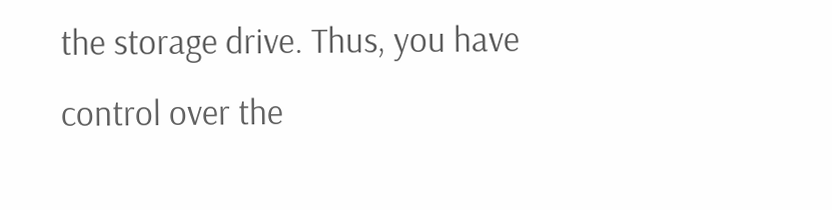the storage drive. Thus, you have control over the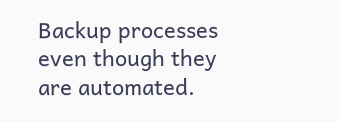Backup processes even though they are automated.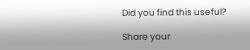Did you find this useful?

Share your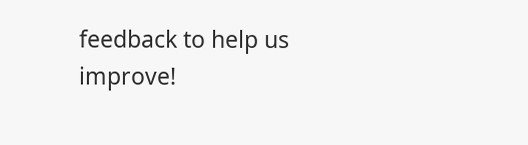feedback to help us improve!